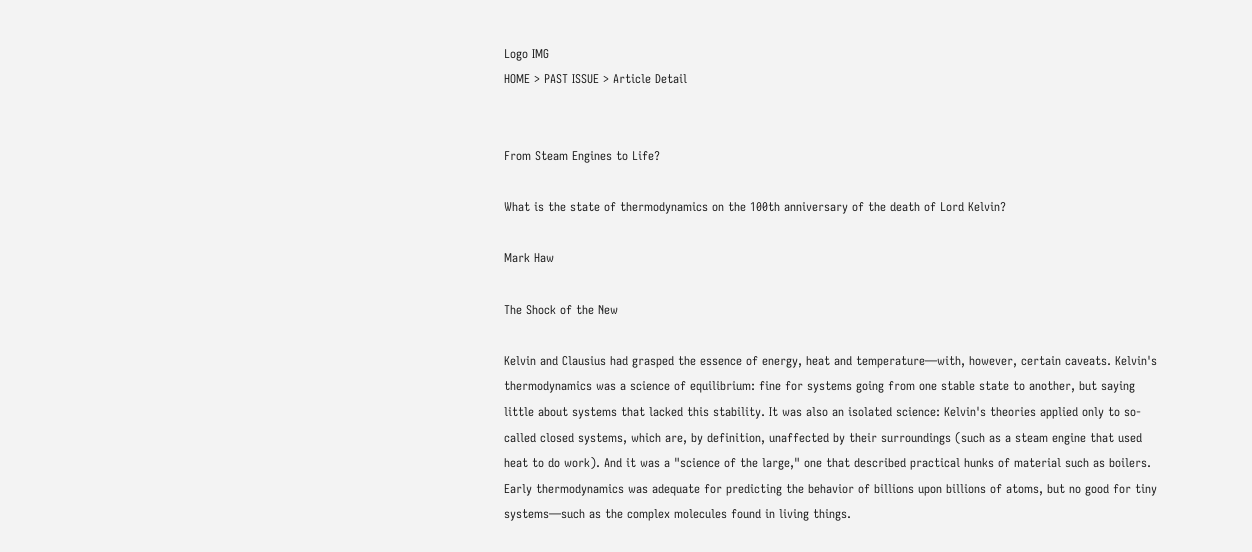Logo IMG
HOME > PAST ISSUE > Article Detail


From Steam Engines to Life?

What is the state of thermodynamics on the 100th anniversary of the death of Lord Kelvin?

Mark Haw

The Shock of the New

Kelvin and Clausius had grasped the essence of energy, heat and temperature—with, however, certain caveats. Kelvin's thermodynamics was a science of equilibrium: fine for systems going from one stable state to another, but saying little about systems that lacked this stability. It was also an isolated science: Kelvin's theories applied only to so-called closed systems, which are, by definition, unaffected by their surroundings (such as a steam engine that used heat to do work). And it was a "science of the large," one that described practical hunks of material such as boilers. Early thermodynamics was adequate for predicting the behavior of billions upon billions of atoms, but no good for tiny systems—such as the complex molecules found in living things.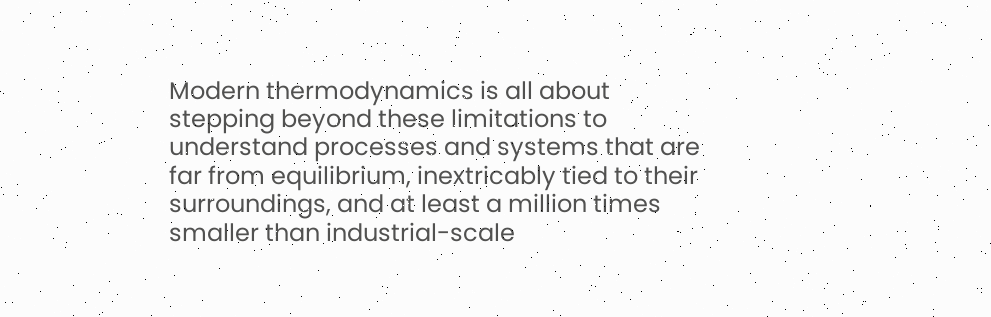Modern thermodynamics is all about stepping beyond these limitations to understand processes and systems that are far from equilibrium, inextricably tied to their surroundings, and at least a million times smaller than industrial-scale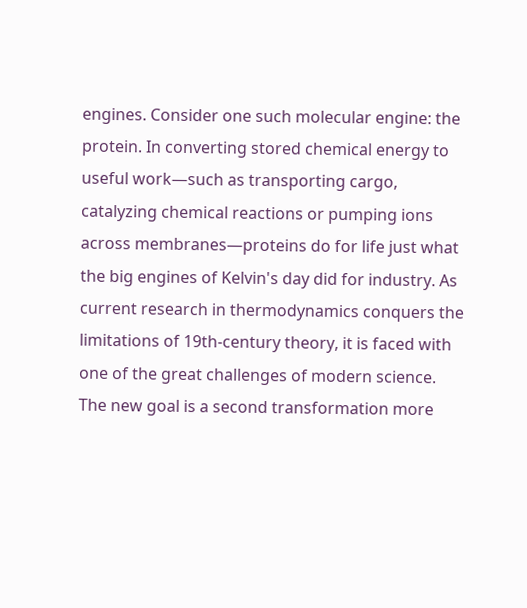engines. Consider one such molecular engine: the protein. In converting stored chemical energy to useful work—such as transporting cargo, catalyzing chemical reactions or pumping ions across membranes—proteins do for life just what the big engines of Kelvin's day did for industry. As current research in thermodynamics conquers the limitations of 19th-century theory, it is faced with one of the great challenges of modern science. The new goal is a second transformation more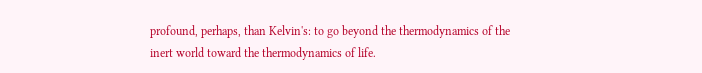profound, perhaps, than Kelvin's: to go beyond the thermodynamics of the inert world toward the thermodynamics of life.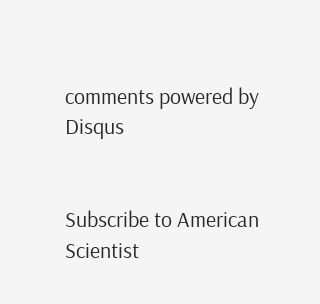comments powered by Disqus


Subscribe to American Scientist